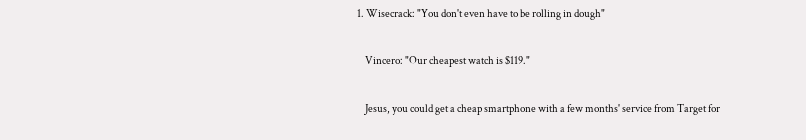1. Wisecrack: "You don't even have to be rolling in dough"

    Vincero: "Our cheapest watch is $119."

    Jesus, you could get a cheap smartphone with a few months' service from Target for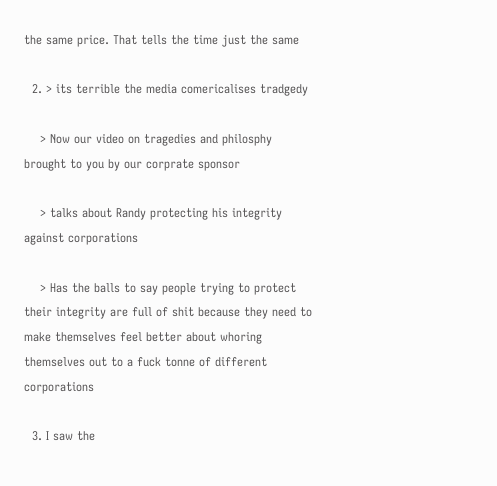the same price. That tells the time just the same

  2. > its terrible the media comericalises tradgedy

    > Now our video on tragedies and philosphy brought to you by our corprate sponsor

    > talks about Randy protecting his integrity against corporations

    > Has the balls to say people trying to protect their integrity are full of shit because they need to make themselves feel better about whoring themselves out to a fuck tonne of different corporations

  3. I saw the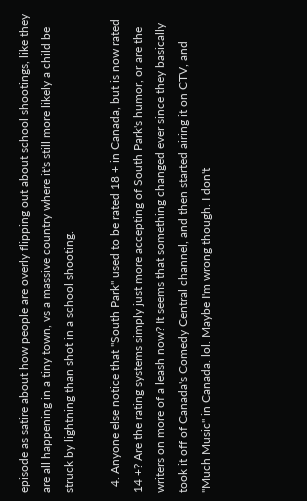episode as satire about how people are overly flipping out about school shootings, like they are all happening in a tiny town, vs a massive country where it's still more likely a child be struck by lightning than shot in a school shooting.

  4. Anyone else notice that "South Park" used to be rated 18 + in Canada, but is now rated 14 +? Are the rating systems simply just more accepting of South Park's humor, or are the writers on more of a leash now? It seems that something changed ever since they basically took it off of Canada's Comedy Central channel, and then started airing it on CTV, and "Much Music" in Canada. lol. Maybe I'm wrong though. I don't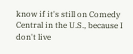know if it's still on Comedy Central in the U.S., because I don't live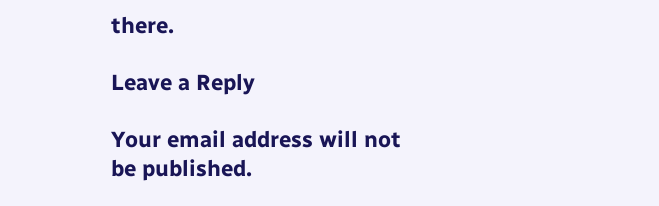there.

Leave a Reply

Your email address will not be published.